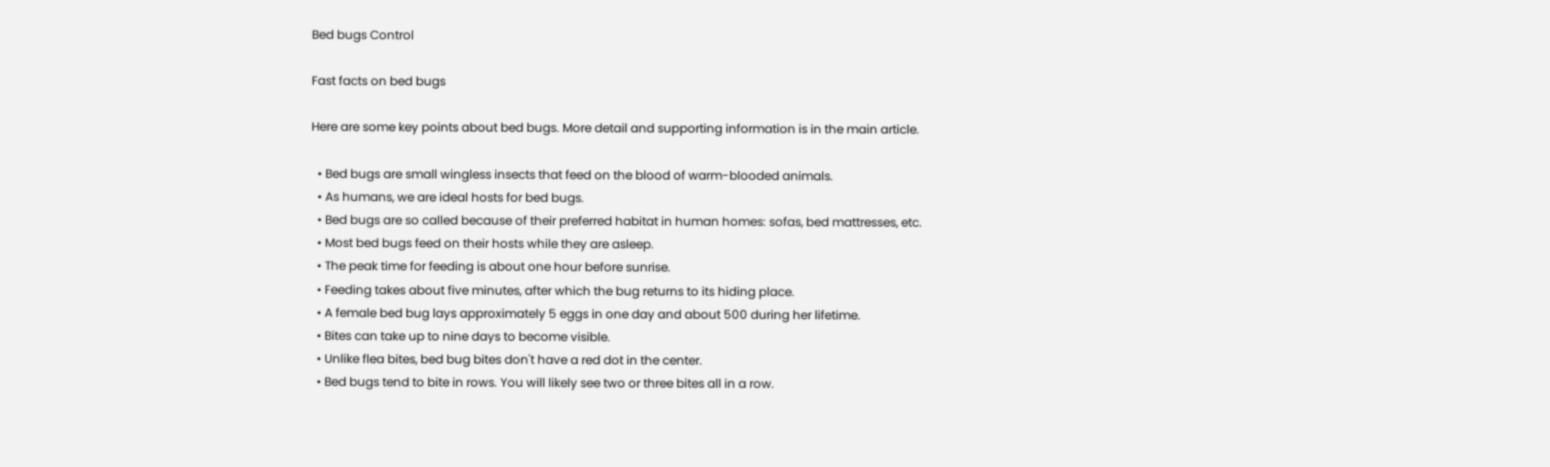Bed bugs Control

Fast facts on bed bugs

Here are some key points about bed bugs. More detail and supporting information is in the main article.

  • Bed bugs are small wingless insects that feed on the blood of warm-blooded animals.
  • As humans, we are ideal hosts for bed bugs.
  • Bed bugs are so called because of their preferred habitat in human homes: sofas, bed mattresses, etc.
  • Most bed bugs feed on their hosts while they are asleep.
  • The peak time for feeding is about one hour before sunrise.
  • Feeding takes about five minutes, after which the bug returns to its hiding place.
  • A female bed bug lays approximately 5 eggs in one day and about 500 during her lifetime.
  • Bites can take up to nine days to become visible.
  • Unlike flea bites, bed bug bites don't have a red dot in the center.
  • Bed bugs tend to bite in rows. You will likely see two or three bites all in a row.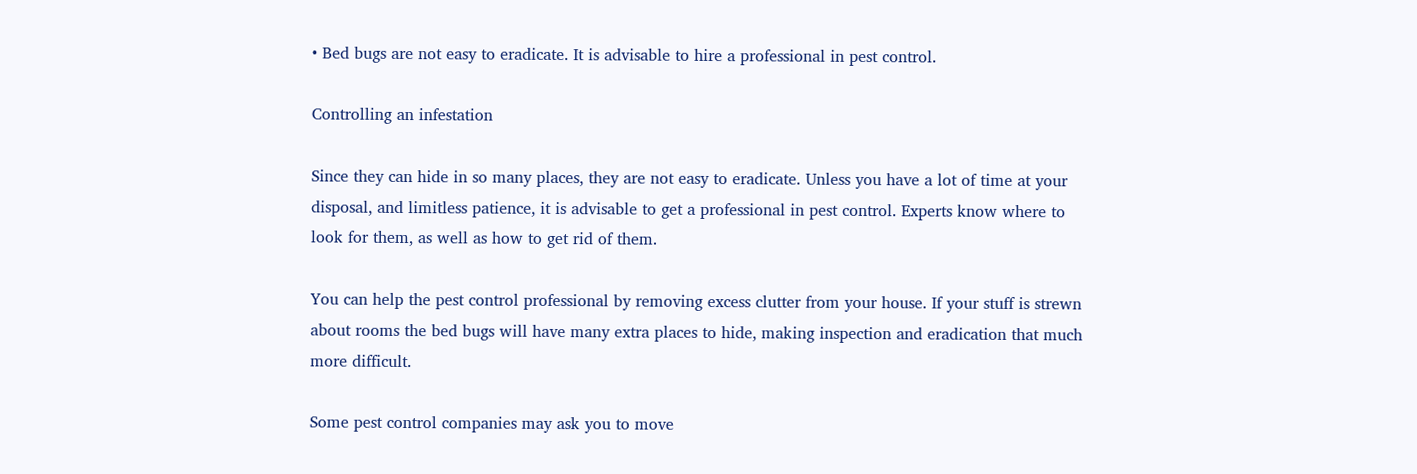• Bed bugs are not easy to eradicate. It is advisable to hire a professional in pest control.

Controlling an infestation

Since they can hide in so many places, they are not easy to eradicate. Unless you have a lot of time at your disposal, and limitless patience, it is advisable to get a professional in pest control. Experts know where to look for them, as well as how to get rid of them.

You can help the pest control professional by removing excess clutter from your house. If your stuff is strewn about rooms the bed bugs will have many extra places to hide, making inspection and eradication that much more difficult.

Some pest control companies may ask you to move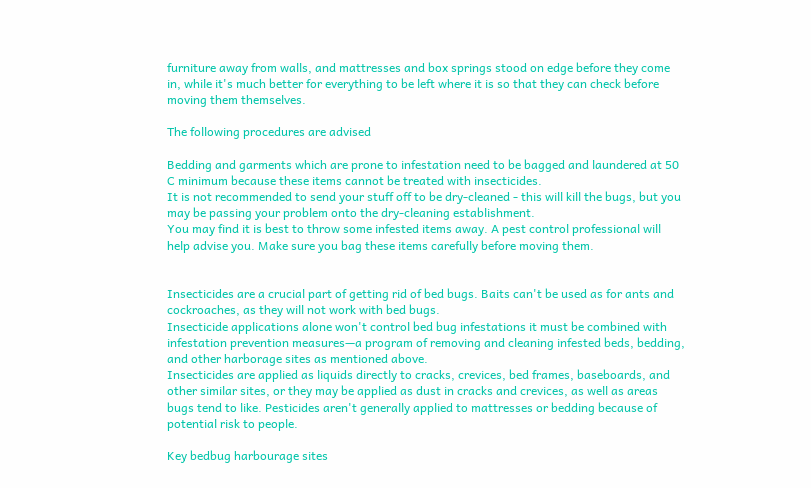furniture away from walls, and mattresses and box springs stood on edge before they come in, while it's much better for everything to be left where it is so that they can check before moving them themselves.

The following procedures are advised

Bedding and garments which are prone to infestation need to be bagged and laundered at 50 C minimum because these items cannot be treated with insecticides.
It is not recommended to send your stuff off to be dry-cleaned - this will kill the bugs, but you may be passing your problem onto the dry-cleaning establishment.
You may find it is best to throw some infested items away. A pest control professional will help advise you. Make sure you bag these items carefully before moving them.


Insecticides are a crucial part of getting rid of bed bugs. Baits can't be used as for ants and cockroaches, as they will not work with bed bugs.
Insecticide applications alone won't control bed bug infestations it must be combined with infestation prevention measures—a program of removing and cleaning infested beds, bedding, and other harborage sites as mentioned above.
Insecticides are applied as liquids directly to cracks, crevices, bed frames, baseboards, and other similar sites, or they may be applied as dust in cracks and crevices, as well as areas bugs tend to like. Pesticides aren't generally applied to mattresses or bedding because of potential risk to people.

Key bedbug harbourage sites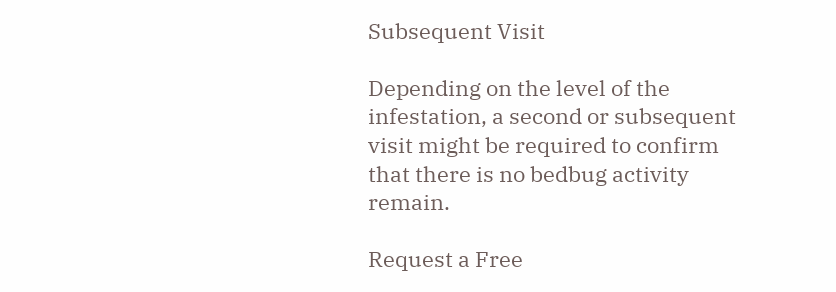Subsequent Visit

Depending on the level of the infestation, a second or subsequent visit might be required to confirm that there is no bedbug activity remain.

Request a Free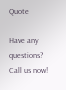Quote

Have any questions? Call us now!